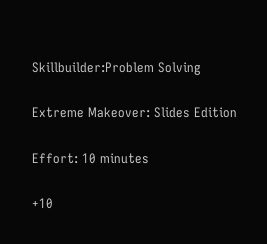Skillbuilder:Problem Solving

Extreme Makeover: Slides Edition

Effort: 10 minutes

+10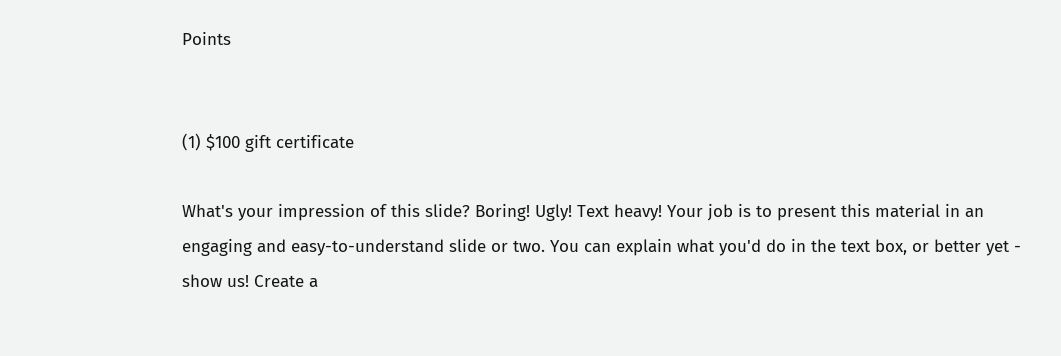Points


(1) $100 gift certificate

What's your impression of this slide? Boring! Ugly! Text heavy! Your job is to present this material in an engaging and easy-to-understand slide or two. You can explain what you'd do in the text box, or better yet - show us! Create a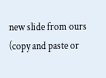new slide from ours (copy and paste or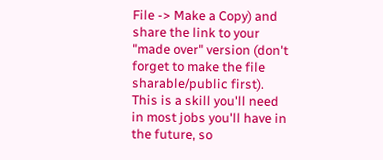File -> Make a Copy) and share the link to your "made over" version (don't forget to make the file sharable/public first). This is a skill you'll need in most jobs you'll have in the future, so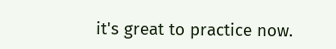it's great to practice now.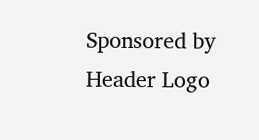Sponsored by
Header Logo